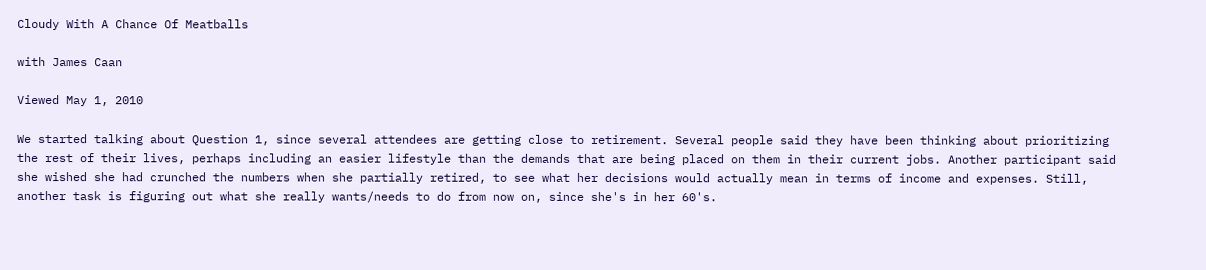Cloudy With A Chance Of Meatballs

with James Caan

Viewed May 1, 2010

We started talking about Question 1, since several attendees are getting close to retirement. Several people said they have been thinking about prioritizing the rest of their lives, perhaps including an easier lifestyle than the demands that are being placed on them in their current jobs. Another participant said she wished she had crunched the numbers when she partially retired, to see what her decisions would actually mean in terms of income and expenses. Still, another task is figuring out what she really wants/needs to do from now on, since she's in her 60's.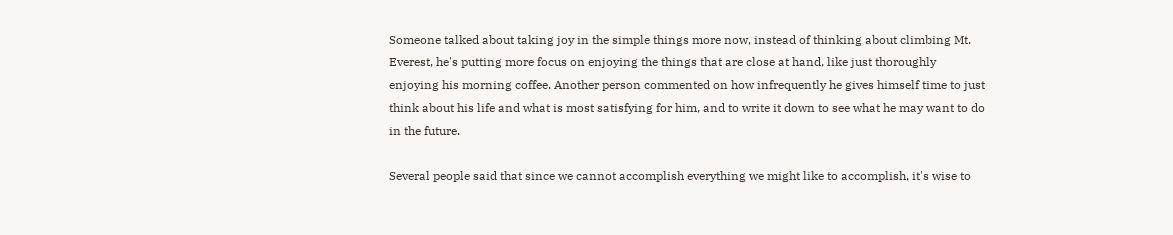Someone talked about taking joy in the simple things more now, instead of thinking about climbing Mt. Everest, he's putting more focus on enjoying the things that are close at hand, like just thoroughly enjoying his morning coffee. Another person commented on how infrequently he gives himself time to just think about his life and what is most satisfying for him, and to write it down to see what he may want to do in the future.

Several people said that since we cannot accomplish everything we might like to accomplish, it's wise to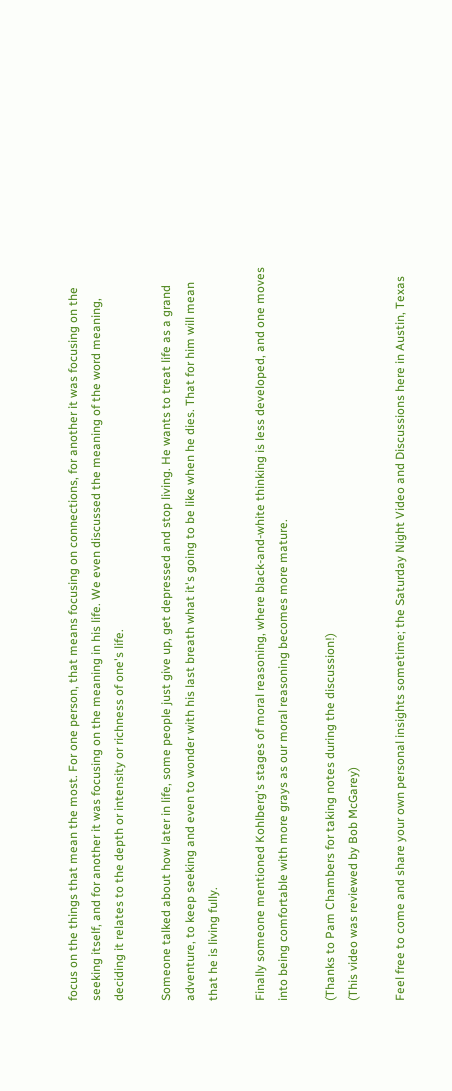focus on the things that mean the most. For one person, that means focusing on connections, for another it was focusing on the seeking itself, and for another it was focusing on the meaning in his life. We even discussed the meaning of the word meaning, deciding it relates to the depth or intensity or richness of one's life.

Someone talked about how later in life, some people just give up, get depressed and stop living. He wants to treat life as a grand adventure, to keep seeking and even to wonder with his last breath what it's going to be like when he dies. That for him will mean that he is living fully.

Finally someone mentioned Kohlberg's stages of moral reasoning, where black-and-white thinking is less developed, and one moves into being comfortable with more grays as our moral reasoning becomes more mature.

(Thanks to Pam Chambers for taking notes during the discussion!)
(This video was reviewed by Bob McGarey)

Feel free to come and share your own personal insights sometime; the Saturday Night Video and Discussions here in Austin, Texas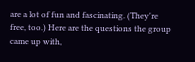are a lot of fun and fascinating. (They're free, too.) Here are the questions the group came up with,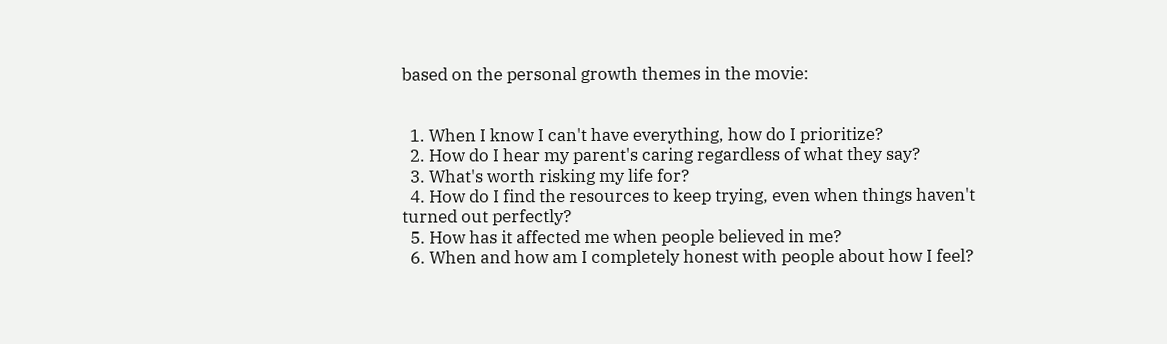based on the personal growth themes in the movie:


  1. When I know I can't have everything, how do I prioritize?
  2. How do I hear my parent's caring regardless of what they say?
  3. What's worth risking my life for?
  4. How do I find the resources to keep trying, even when things haven't turned out perfectly?
  5. How has it affected me when people believed in me?
  6. When and how am I completely honest with people about how I feel?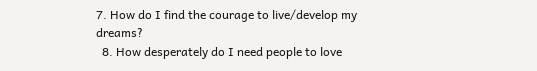7. How do I find the courage to live/develop my dreams?
  8. How desperately do I need people to love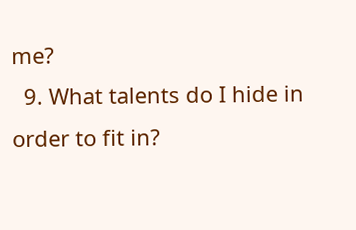me?
  9. What talents do I hide in order to fit in?